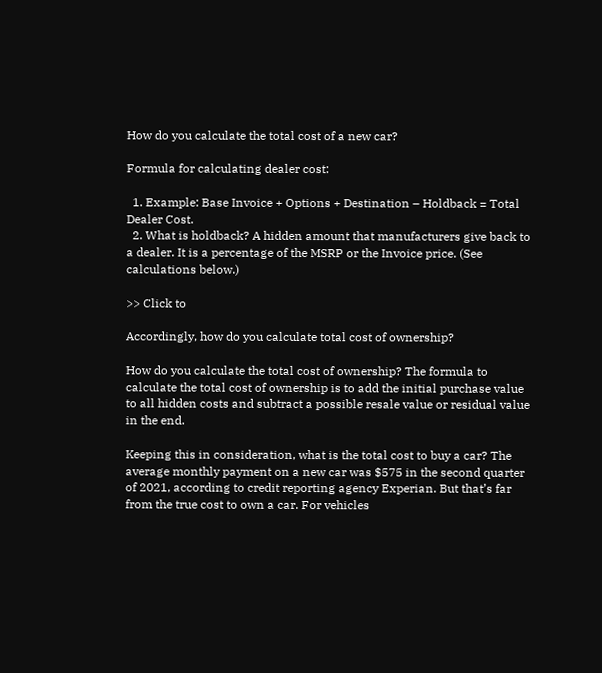How do you calculate the total cost of a new car?

Formula for calculating dealer cost:

  1. Example: Base Invoice + Options + Destination – Holdback = Total Dealer Cost.
  2. What is holdback? A hidden amount that manufacturers give back to a dealer. It is a percentage of the MSRP or the Invoice price. (See calculations below.)

>> Click to

Accordingly, how do you calculate total cost of ownership?

How do you calculate the total cost of ownership? The formula to calculate the total cost of ownership is to add the initial purchase value to all hidden costs and subtract a possible resale value or residual value in the end.

Keeping this in consideration, what is the total cost to buy a car? The average monthly payment on a new car was $575 in the second quarter of 2021, according to credit reporting agency Experian. But that’s far from the true cost to own a car. For vehicles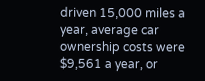driven 15,000 miles a year, average car ownership costs were $9,561 a year, or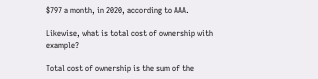$797 a month, in 2020, according to AAA.

Likewise, what is total cost of ownership with example?

Total cost of ownership is the sum of the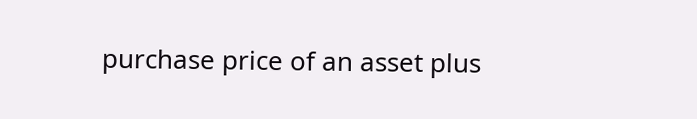purchase price of an asset plus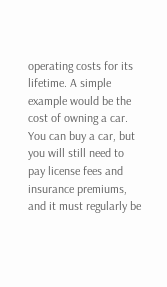operating costs for its lifetime. A simple example would be the cost of owning a car. You can buy a car, but you will still need to pay license fees and insurance premiums, and it must regularly be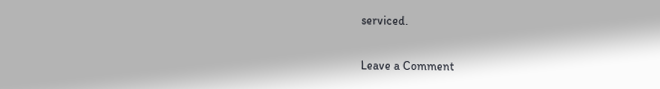serviced.

Leave a Comment